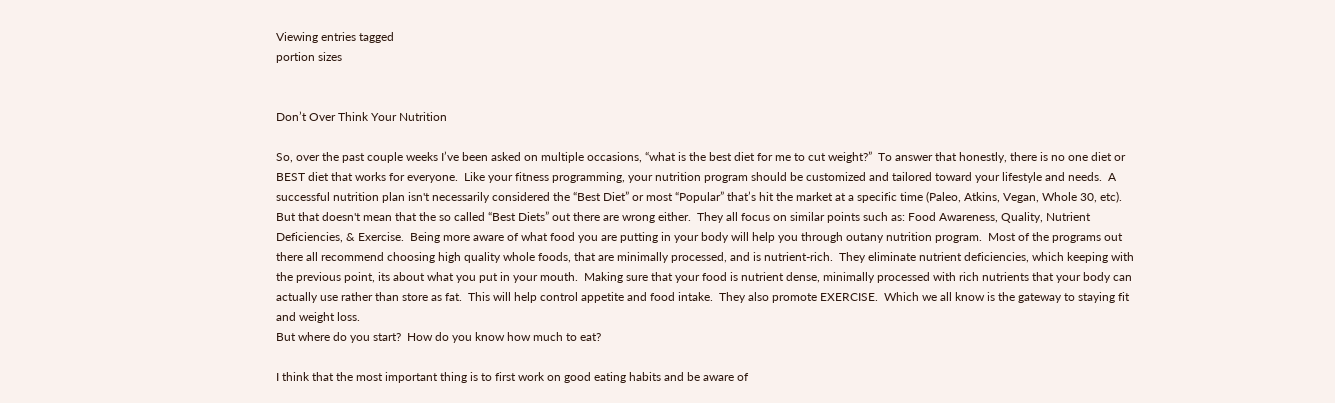Viewing entries tagged
portion sizes


Don’t Over Think Your Nutrition

So, over the past couple weeks I’ve been asked on multiple occasions, “what is the best diet for me to cut weight?”  To answer that honestly, there is no one diet or BEST diet that works for everyone.  Like your fitness programming, your nutrition program should be customized and tailored toward your lifestyle and needs.  A successful nutrition plan isn't necessarily considered the “Best Diet” or most “Popular” that’s hit the market at a specific time (Paleo, Atkins, Vegan, Whole 30, etc). But that doesn't mean that the so called “Best Diets” out there are wrong either.  They all focus on similar points such as: Food Awareness, Quality, Nutrient Deficiencies, & Exercise.  Being more aware of what food you are putting in your body will help you through outany nutrition program.  Most of the programs out there all recommend choosing high quality whole foods, that are minimally processed, and is nutrient-rich.  They eliminate nutrient deficiencies, which keeping with the previous point, its about what you put in your mouth.  Making sure that your food is nutrient dense, minimally processed with rich nutrients that your body can actually use rather than store as fat.  This will help control appetite and food intake.  They also promote EXERCISE.  Which we all know is the gateway to staying fit and weight loss.
But where do you start?  How do you know how much to eat?

I think that the most important thing is to first work on good eating habits and be aware of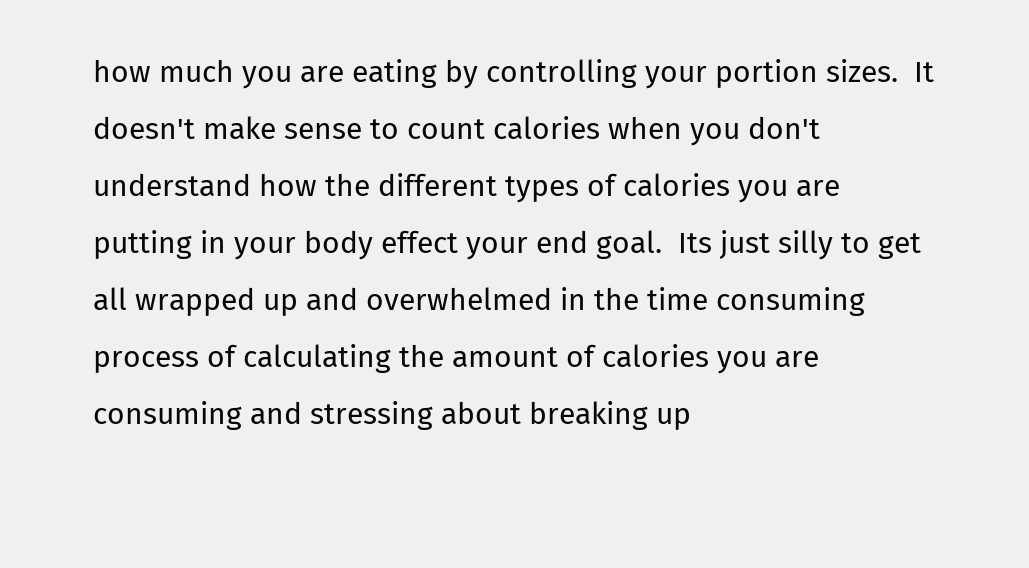how much you are eating by controlling your portion sizes.  It doesn't make sense to count calories when you don't understand how the different types of calories you are putting in your body effect your end goal.  Its just silly to get all wrapped up and overwhelmed in the time consuming process of calculating the amount of calories you are consuming and stressing about breaking up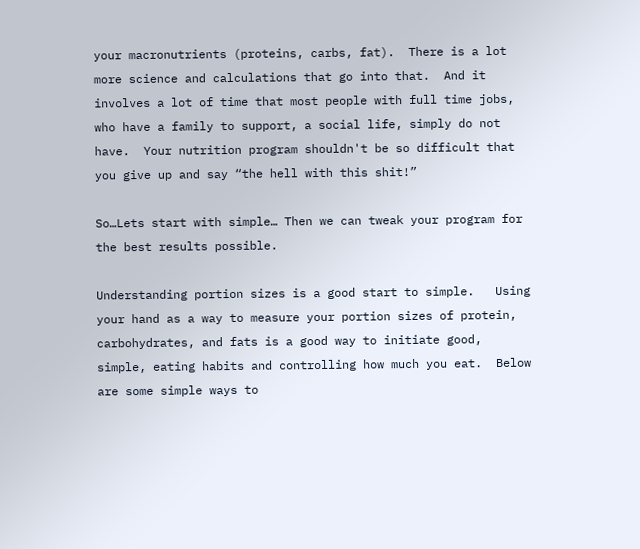your macronutrients (proteins, carbs, fat).  There is a lot more science and calculations that go into that.  And it involves a lot of time that most people with full time jobs, who have a family to support, a social life, simply do not have.  Your nutrition program shouldn't be so difficult that you give up and say “the hell with this shit!”

So…Lets start with simple… Then we can tweak your program for the best results possible.

Understanding portion sizes is a good start to simple.   Using your hand as a way to measure your portion sizes of protein, carbohydrates, and fats is a good way to initiate good, simple, eating habits and controlling how much you eat.  Below are some simple ways to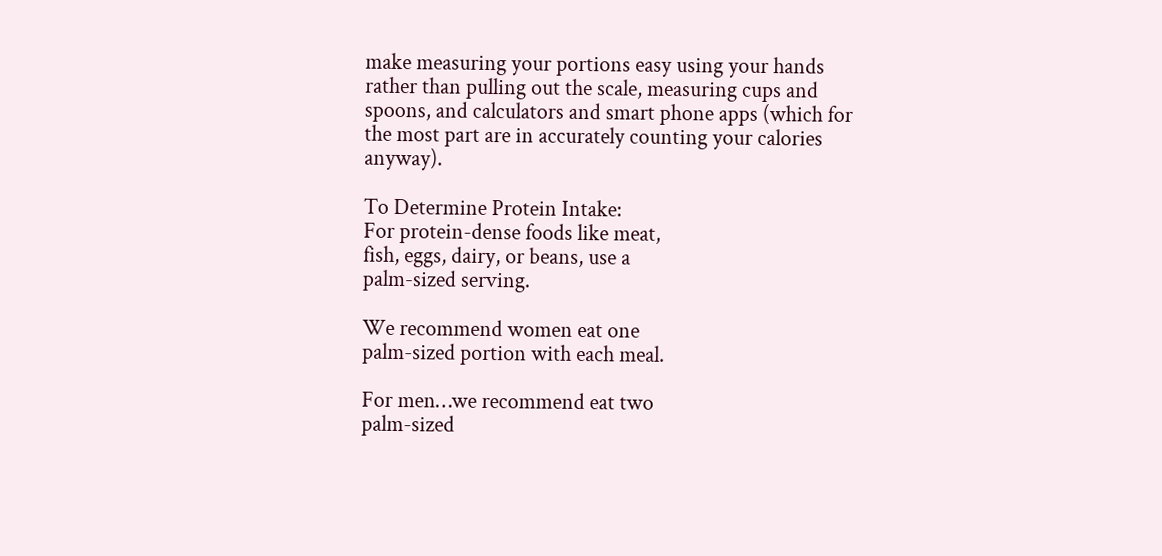make measuring your portions easy using your hands rather than pulling out the scale, measuring cups and spoons, and calculators and smart phone apps (which for the most part are in accurately counting your calories anyway).

To Determine Protein Intake:
For protein-dense foods like meat,
fish, eggs, dairy, or beans, use a
palm-sized serving.

We recommend women eat one
palm-sized portion with each meal.

For men…we recommend eat two
palm-sized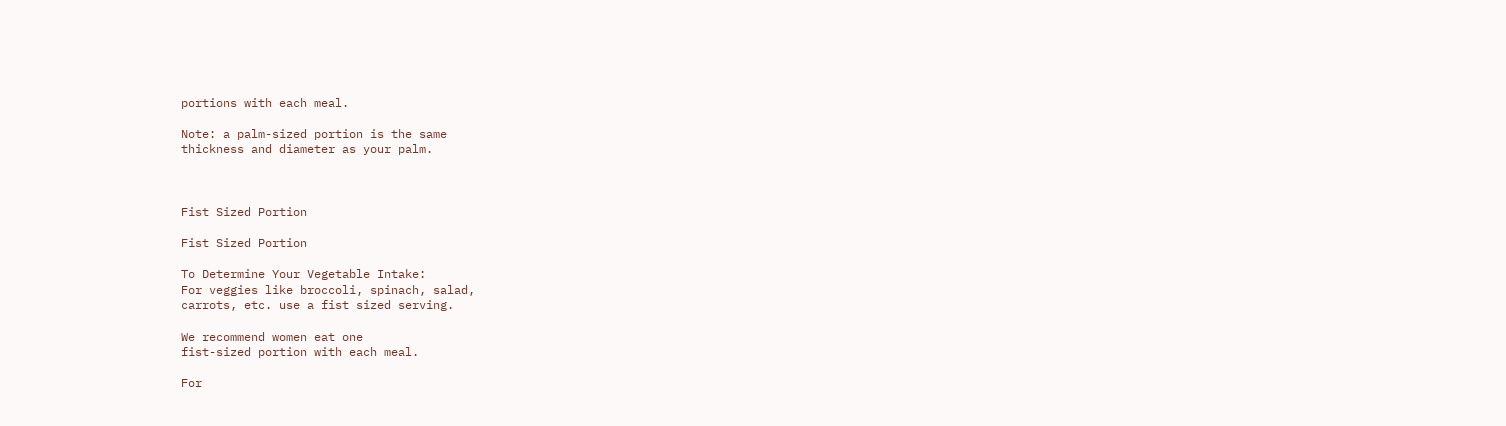portions with each meal.

Note: a palm-sized portion is the same
thickness and diameter as your palm.



Fist Sized Portion

Fist Sized Portion

To Determine Your Vegetable Intake:
For veggies like broccoli, spinach, salad,
carrots, etc. use a fist sized serving.

We recommend women eat one
fist-sized portion with each meal.

For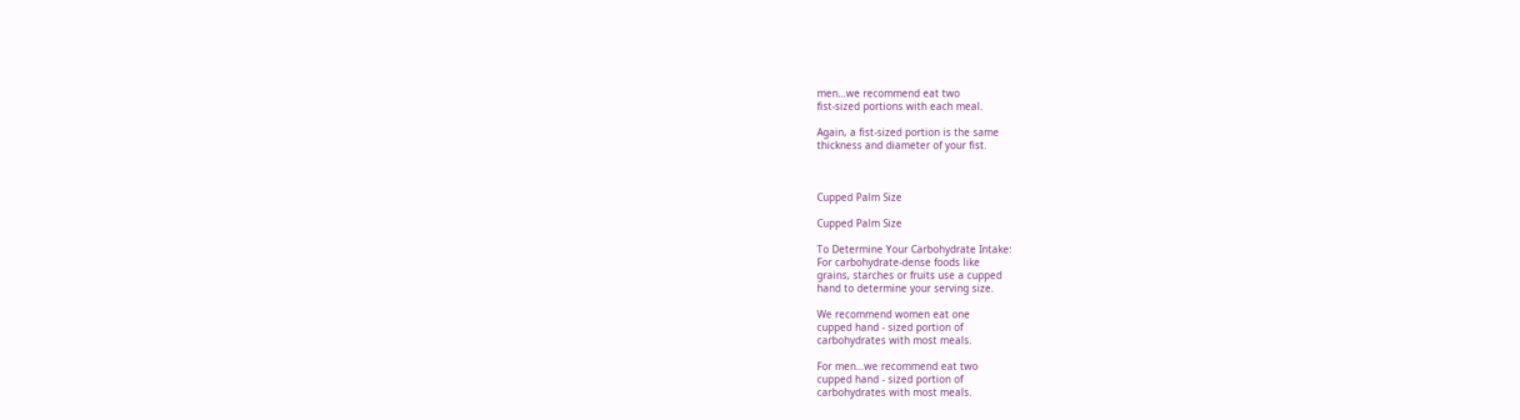men…we recommend eat two
fist-sized portions with each meal.

Again, a fist-sized portion is the same
thickness and diameter of your fist.



Cupped Palm Size

Cupped Palm Size

To Determine Your Carbohydrate Intake:
For carbohydrate-dense foods like
grains, starches or fruits use a cupped
hand to determine your serving size.

We recommend women eat one
cupped hand - sized portion of
carbohydrates with most meals.

For men…we recommend eat two
cupped hand - sized portion of
carbohydrates with most meals.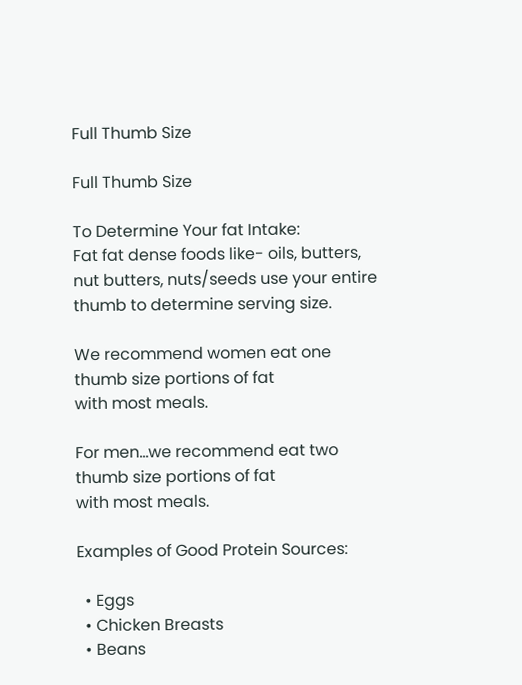Full Thumb Size

Full Thumb Size

To Determine Your fat Intake:
Fat fat dense foods like- oils, butters,
nut butters, nuts/seeds use your entire
thumb to determine serving size.

We recommend women eat one
thumb size portions of fat
with most meals.

For men…we recommend eat two
thumb size portions of fat
with most meals.

Examples of Good Protein Sources:

  • Eggs
  • Chicken Breasts
  • Beans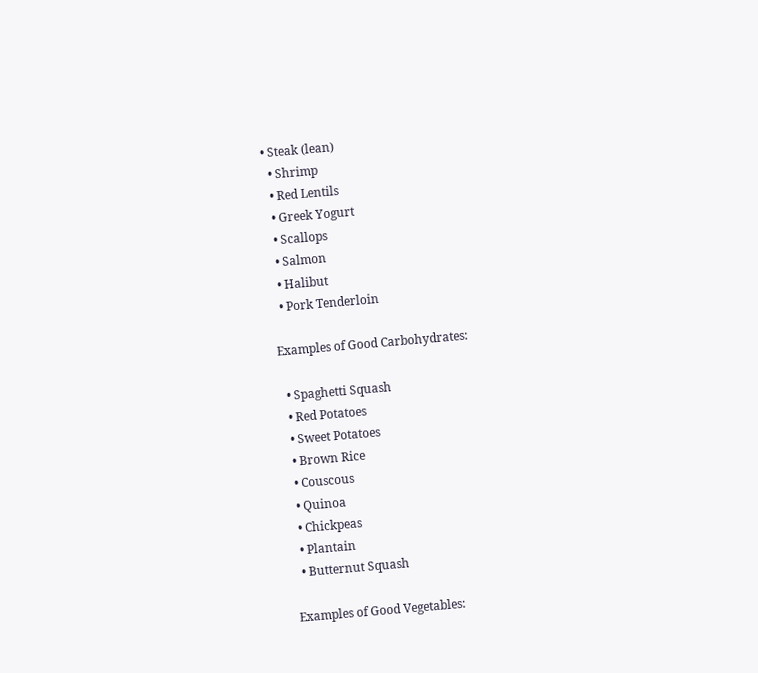• Steak (lean)
  • Shrimp
  • Red Lentils
  • Greek Yogurt
  • Scallops
  • Salmon
  • Halibut
  • Pork Tenderloin

Examples of Good Carbohydrates:

  • Spaghetti Squash
  • Red Potatoes
  • Sweet Potatoes
  • Brown Rice
  • Couscous
  • Quinoa
  • Chickpeas
  • Plantain
  • Butternut Squash

Examples of Good Vegetables: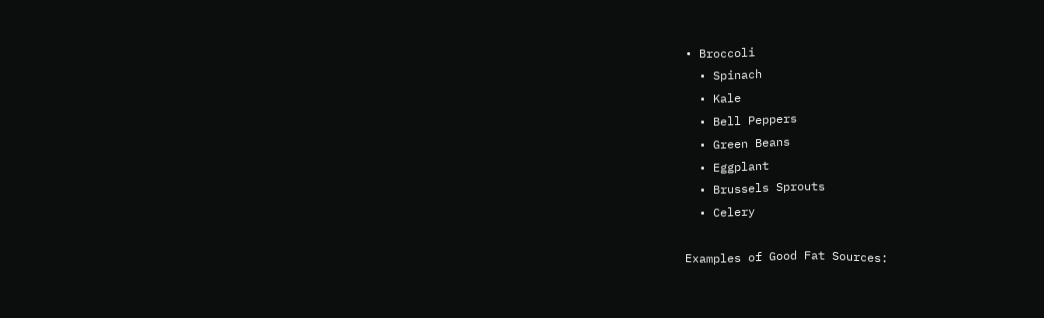• Broccoli
  • Spinach
  • Kale
  • Bell Peppers
  • Green Beans
  • Eggplant
  • Brussels Sprouts
  • Celery

Examples of Good Fat Sources: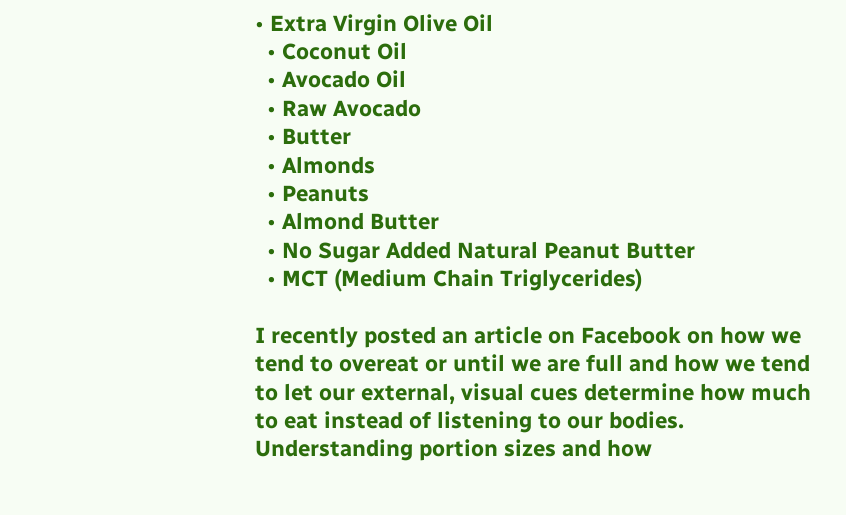• Extra Virgin Olive Oil
  • Coconut Oil
  • Avocado Oil
  • Raw Avocado
  • Butter
  • Almonds
  • Peanuts
  • Almond Butter
  • No Sugar Added Natural Peanut Butter
  • MCT (Medium Chain Triglycerides)

I recently posted an article on Facebook on how we tend to overeat or until we are full and how we tend to let our external, visual cues determine how much to eat instead of listening to our bodies.  Understanding portion sizes and how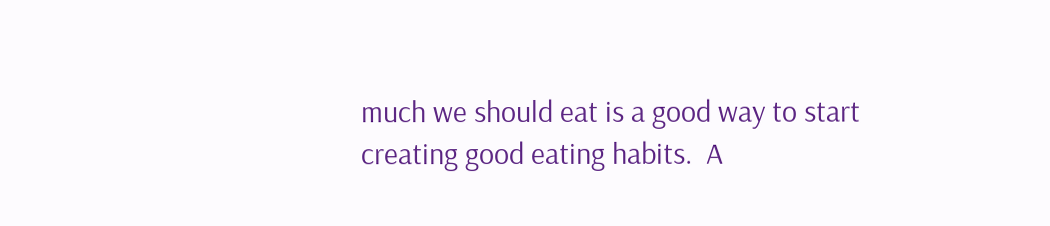much we should eat is a good way to start creating good eating habits.  A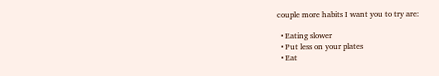couple more habits I want you to try are:

  • Eating slower
  • Put less on your plates
  • Eat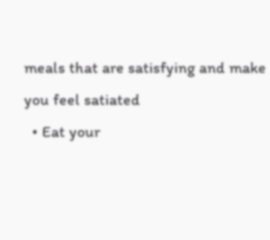meals that are satisfying and make you feel satiated
  • Eat your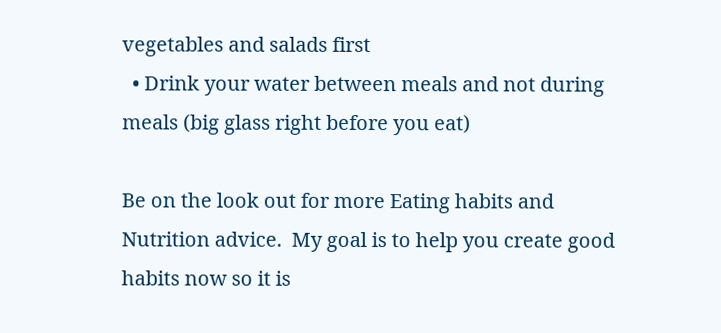vegetables and salads first
  • Drink your water between meals and not during meals (big glass right before you eat)

Be on the look out for more Eating habits and Nutrition advice.  My goal is to help you create good habits now so it is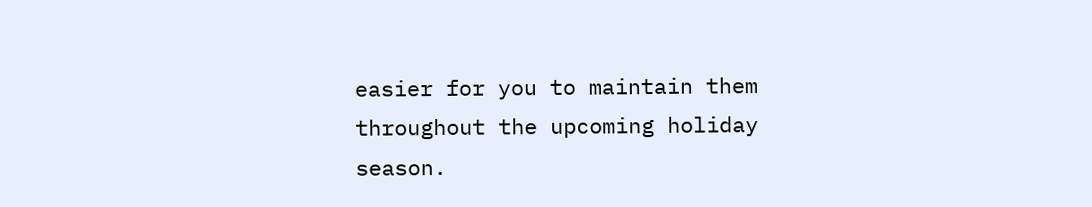easier for you to maintain them throughout the upcoming holiday season.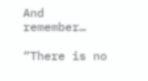And remember…

“There is no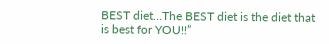BEST diet…The BEST diet is the diet that is best for YOU!!”